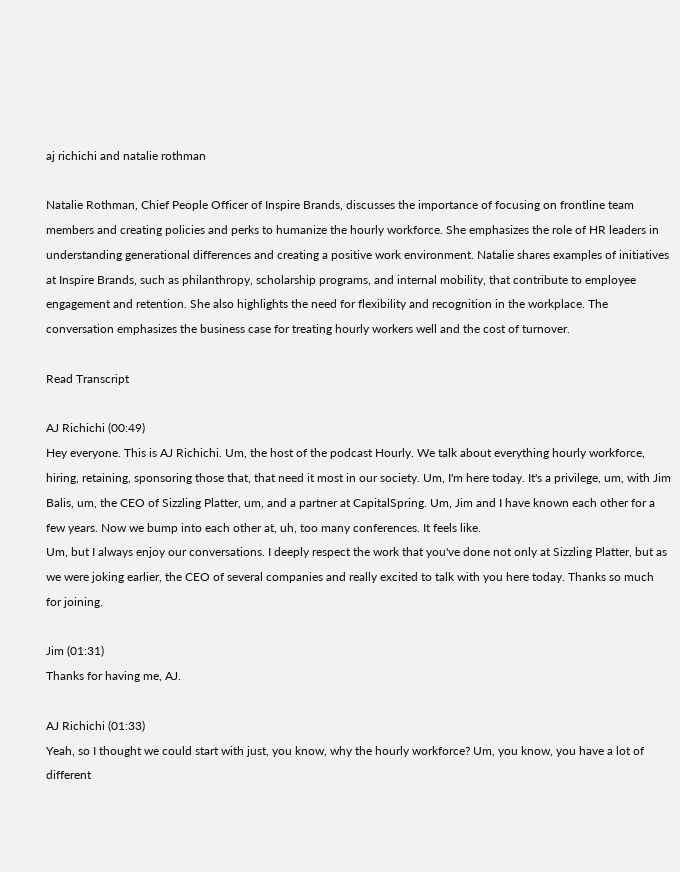aj richichi and natalie rothman

Natalie Rothman, Chief People Officer of Inspire Brands, discusses the importance of focusing on frontline team members and creating policies and perks to humanize the hourly workforce. She emphasizes the role of HR leaders in understanding generational differences and creating a positive work environment. Natalie shares examples of initiatives at Inspire Brands, such as philanthropy, scholarship programs, and internal mobility, that contribute to employee engagement and retention. She also highlights the need for flexibility and recognition in the workplace. The conversation emphasizes the business case for treating hourly workers well and the cost of turnover.

Read Transcript

AJ Richichi (00:49)
Hey everyone. This is AJ Richichi. Um, the host of the podcast Hourly. We talk about everything hourly workforce, hiring, retaining, sponsoring those that, that need it most in our society. Um, I'm here today. It's a privilege, um, with Jim Balis, um, the CEO of Sizzling Platter, um, and a partner at CapitalSpring. Um, Jim and I have known each other for a few years. Now we bump into each other at, uh, too many conferences. It feels like.
Um, but I always enjoy our conversations. I deeply respect the work that you've done not only at Sizzling Platter, but as we were joking earlier, the CEO of several companies and really excited to talk with you here today. Thanks so much for joining.

Jim (01:31)
Thanks for having me, AJ.

AJ Richichi (01:33)
Yeah, so I thought we could start with just, you know, why the hourly workforce? Um, you know, you have a lot of different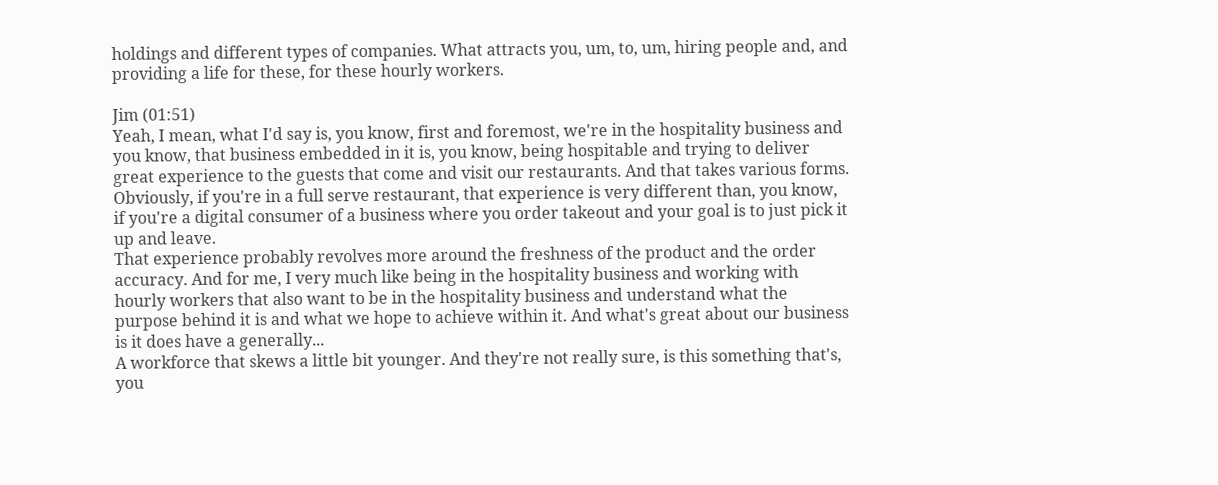holdings and different types of companies. What attracts you, um, to, um, hiring people and, and providing a life for these, for these hourly workers.

Jim (01:51)
Yeah, I mean, what I'd say is, you know, first and foremost, we're in the hospitality business and you know, that business embedded in it is, you know, being hospitable and trying to deliver great experience to the guests that come and visit our restaurants. And that takes various forms. Obviously, if you're in a full serve restaurant, that experience is very different than, you know, if you're a digital consumer of a business where you order takeout and your goal is to just pick it up and leave.
That experience probably revolves more around the freshness of the product and the order accuracy. And for me, I very much like being in the hospitality business and working with hourly workers that also want to be in the hospitality business and understand what the purpose behind it is and what we hope to achieve within it. And what's great about our business is it does have a generally...
A workforce that skews a little bit younger. And they're not really sure, is this something that's, you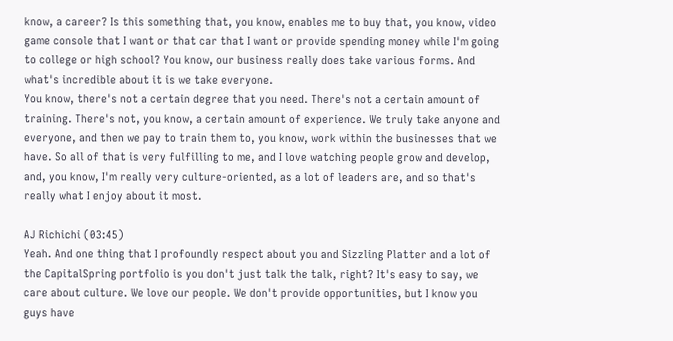know, a career? Is this something that, you know, enables me to buy that, you know, video game console that I want or that car that I want or provide spending money while I'm going to college or high school? You know, our business really does take various forms. And what's incredible about it is we take everyone.
You know, there's not a certain degree that you need. There's not a certain amount of training. There's not, you know, a certain amount of experience. We truly take anyone and everyone, and then we pay to train them to, you know, work within the businesses that we have. So all of that is very fulfilling to me, and I love watching people grow and develop, and, you know, I'm really very culture-oriented, as a lot of leaders are, and so that's really what I enjoy about it most.

AJ Richichi (03:45)
Yeah. And one thing that I profoundly respect about you and Sizzling Platter and a lot of the CapitalSpring portfolio is you don't just talk the talk, right? It's easy to say, we care about culture. We love our people. We don't provide opportunities, but I know you guys have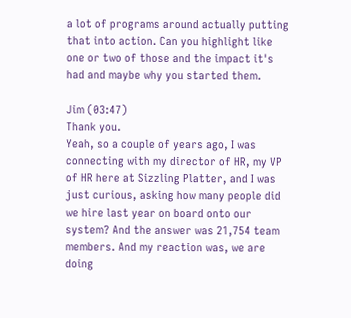a lot of programs around actually putting that into action. Can you highlight like one or two of those and the impact it's had and maybe why you started them.

Jim (03:47)
Thank you.
Yeah, so a couple of years ago, I was connecting with my director of HR, my VP of HR here at Sizzling Platter, and I was just curious, asking how many people did we hire last year on board onto our system? And the answer was 21,754 team members. And my reaction was, we are doing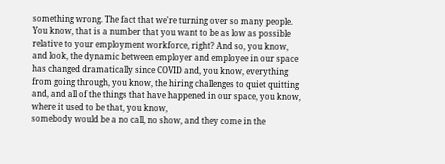something wrong. The fact that we're turning over so many people.
You know, that is a number that you want to be as low as possible relative to your employment workforce, right? And so, you know, and look, the dynamic between employer and employee in our space has changed dramatically since COVID and, you know, everything from going through, you know, the hiring challenges to quiet quitting and, and all of the things that have happened in our space, you know, where it used to be that, you know,
somebody would be a no call, no show, and they come in the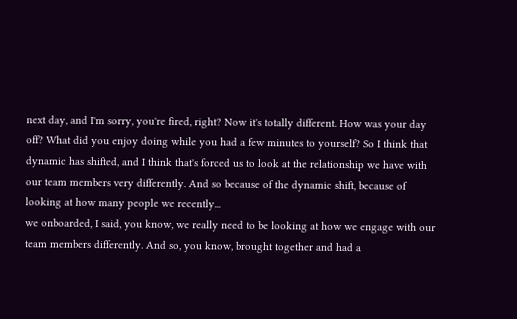next day, and I'm sorry, you're fired, right? Now it's totally different. How was your day off? What did you enjoy doing while you had a few minutes to yourself? So I think that dynamic has shifted, and I think that's forced us to look at the relationship we have with our team members very differently. And so because of the dynamic shift, because of looking at how many people we recently...
we onboarded, I said, you know, we really need to be looking at how we engage with our team members differently. And so, you know, brought together and had a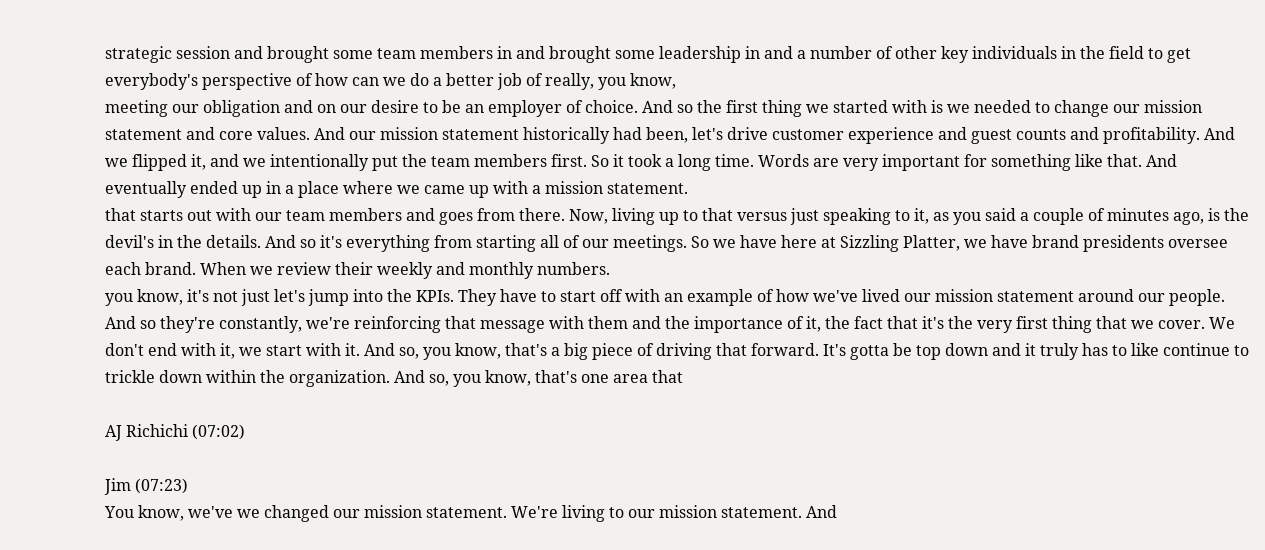strategic session and brought some team members in and brought some leadership in and a number of other key individuals in the field to get everybody's perspective of how can we do a better job of really, you know,
meeting our obligation and on our desire to be an employer of choice. And so the first thing we started with is we needed to change our mission statement and core values. And our mission statement historically had been, let's drive customer experience and guest counts and profitability. And we flipped it, and we intentionally put the team members first. So it took a long time. Words are very important for something like that. And eventually ended up in a place where we came up with a mission statement.
that starts out with our team members and goes from there. Now, living up to that versus just speaking to it, as you said a couple of minutes ago, is the devil's in the details. And so it's everything from starting all of our meetings. So we have here at Sizzling Platter, we have brand presidents oversee each brand. When we review their weekly and monthly numbers.
you know, it's not just let's jump into the KPIs. They have to start off with an example of how we've lived our mission statement around our people. And so they're constantly, we're reinforcing that message with them and the importance of it, the fact that it's the very first thing that we cover. We don't end with it, we start with it. And so, you know, that's a big piece of driving that forward. It's gotta be top down and it truly has to like continue to trickle down within the organization. And so, you know, that's one area that

AJ Richichi (07:02)

Jim (07:23)
You know, we've we changed our mission statement. We're living to our mission statement. And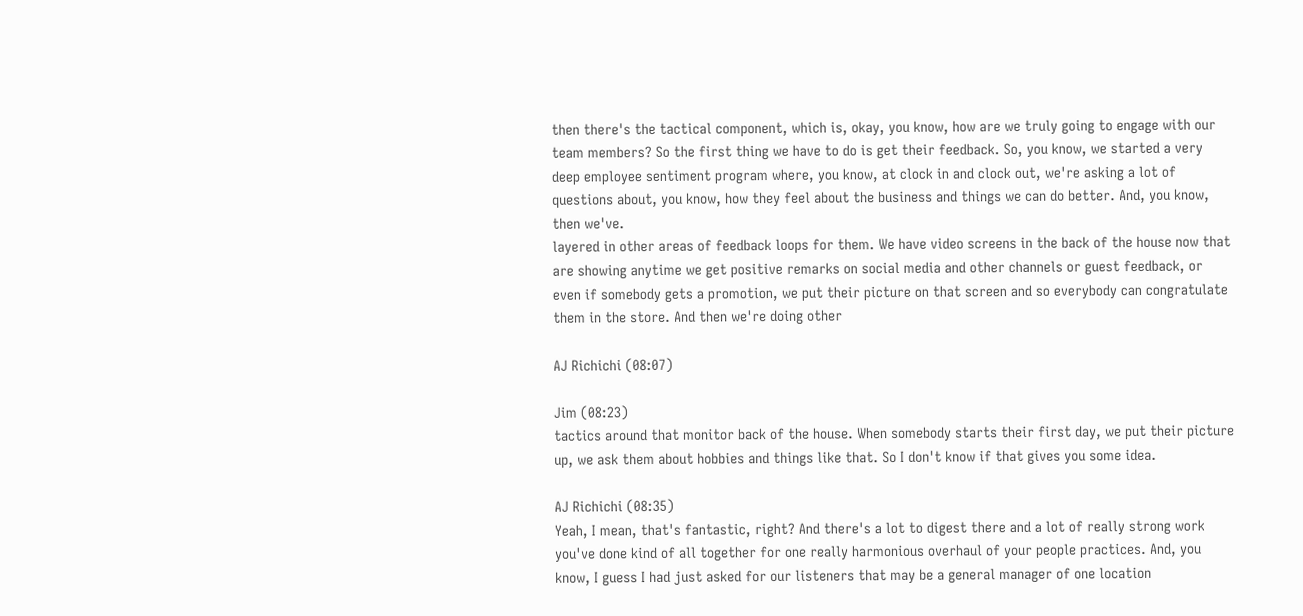then there's the tactical component, which is, okay, you know, how are we truly going to engage with our team members? So the first thing we have to do is get their feedback. So, you know, we started a very deep employee sentiment program where, you know, at clock in and clock out, we're asking a lot of questions about, you know, how they feel about the business and things we can do better. And, you know, then we've.
layered in other areas of feedback loops for them. We have video screens in the back of the house now that are showing anytime we get positive remarks on social media and other channels or guest feedback, or even if somebody gets a promotion, we put their picture on that screen and so everybody can congratulate them in the store. And then we're doing other

AJ Richichi (08:07)

Jim (08:23)
tactics around that monitor back of the house. When somebody starts their first day, we put their picture up, we ask them about hobbies and things like that. So I don't know if that gives you some idea.

AJ Richichi (08:35)
Yeah, I mean, that's fantastic, right? And there's a lot to digest there and a lot of really strong work you've done kind of all together for one really harmonious overhaul of your people practices. And, you know, I guess I had just asked for our listeners that may be a general manager of one location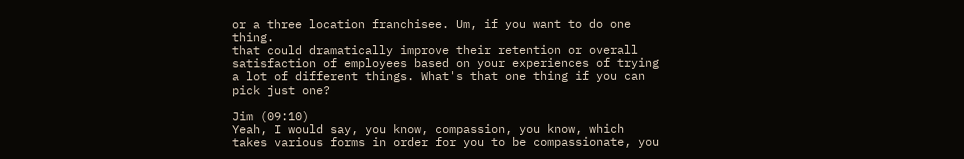or a three location franchisee. Um, if you want to do one thing.
that could dramatically improve their retention or overall satisfaction of employees based on your experiences of trying a lot of different things. What's that one thing if you can pick just one?

Jim (09:10)
Yeah, I would say, you know, compassion, you know, which takes various forms in order for you to be compassionate, you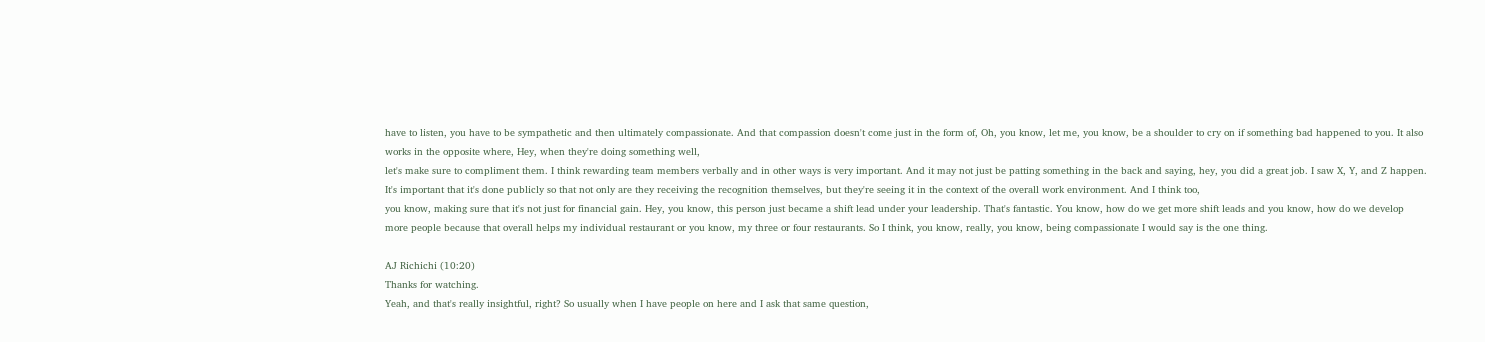have to listen, you have to be sympathetic and then ultimately compassionate. And that compassion doesn't come just in the form of, Oh, you know, let me, you know, be a shoulder to cry on if something bad happened to you. It also works in the opposite where, Hey, when they're doing something well,
let's make sure to compliment them. I think rewarding team members verbally and in other ways is very important. And it may not just be patting something in the back and saying, hey, you did a great job. I saw X, Y, and Z happen. It's important that it's done publicly so that not only are they receiving the recognition themselves, but they're seeing it in the context of the overall work environment. And I think too,
you know, making sure that it's not just for financial gain. Hey, you know, this person just became a shift lead under your leadership. That's fantastic. You know, how do we get more shift leads and you know, how do we develop more people because that overall helps my individual restaurant or you know, my three or four restaurants. So I think, you know, really, you know, being compassionate I would say is the one thing.

AJ Richichi (10:20)
Thanks for watching.
Yeah, and that's really insightful, right? So usually when I have people on here and I ask that same question,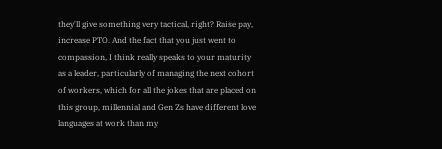they'll give something very tactical, right? Raise pay, increase PTO. And the fact that you just went to compassion, I think really speaks to your maturity as a leader, particularly of managing the next cohort of workers, which for all the jokes that are placed on this group, millennial and Gen Zs have different love languages at work than my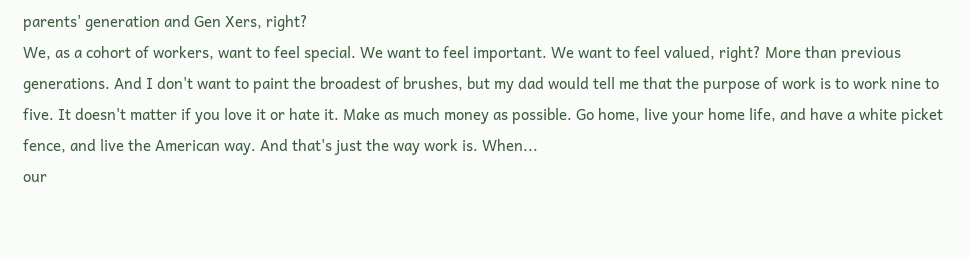parents' generation and Gen Xers, right?
We, as a cohort of workers, want to feel special. We want to feel important. We want to feel valued, right? More than previous generations. And I don't want to paint the broadest of brushes, but my dad would tell me that the purpose of work is to work nine to five. It doesn't matter if you love it or hate it. Make as much money as possible. Go home, live your home life, and have a white picket fence, and live the American way. And that's just the way work is. When...
our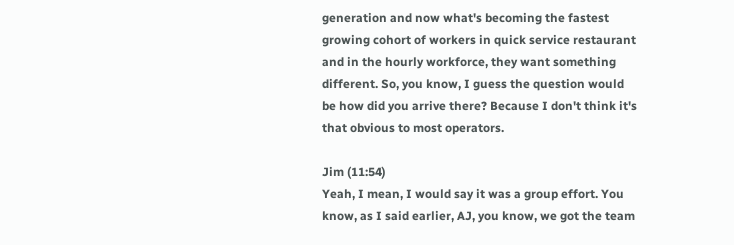generation and now what's becoming the fastest growing cohort of workers in quick service restaurant and in the hourly workforce, they want something different. So, you know, I guess the question would be how did you arrive there? Because I don't think it's that obvious to most operators.

Jim (11:54)
Yeah, I mean, I would say it was a group effort. You know, as I said earlier, AJ, you know, we got the team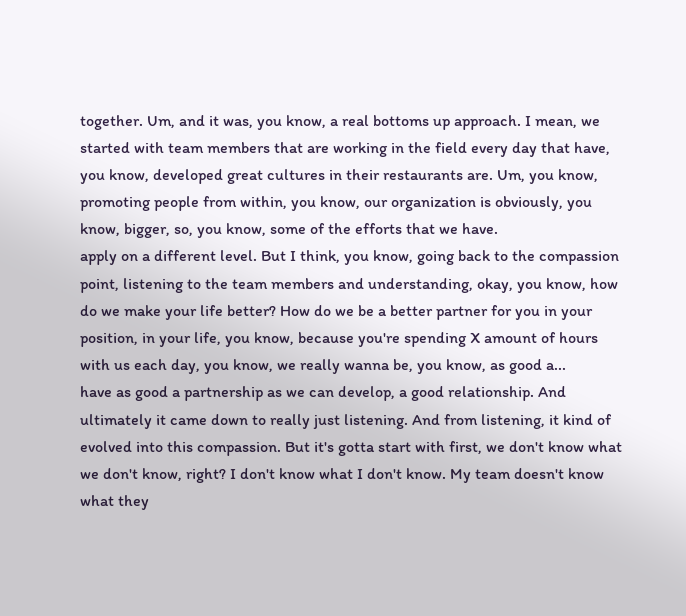together. Um, and it was, you know, a real bottoms up approach. I mean, we started with team members that are working in the field every day that have, you know, developed great cultures in their restaurants are. Um, you know, promoting people from within, you know, our organization is obviously, you know, bigger, so, you know, some of the efforts that we have.
apply on a different level. But I think, you know, going back to the compassion point, listening to the team members and understanding, okay, you know, how do we make your life better? How do we be a better partner for you in your position, in your life, you know, because you're spending X amount of hours with us each day, you know, we really wanna be, you know, as good a...
have as good a partnership as we can develop, a good relationship. And ultimately it came down to really just listening. And from listening, it kind of evolved into this compassion. But it's gotta start with first, we don't know what we don't know, right? I don't know what I don't know. My team doesn't know what they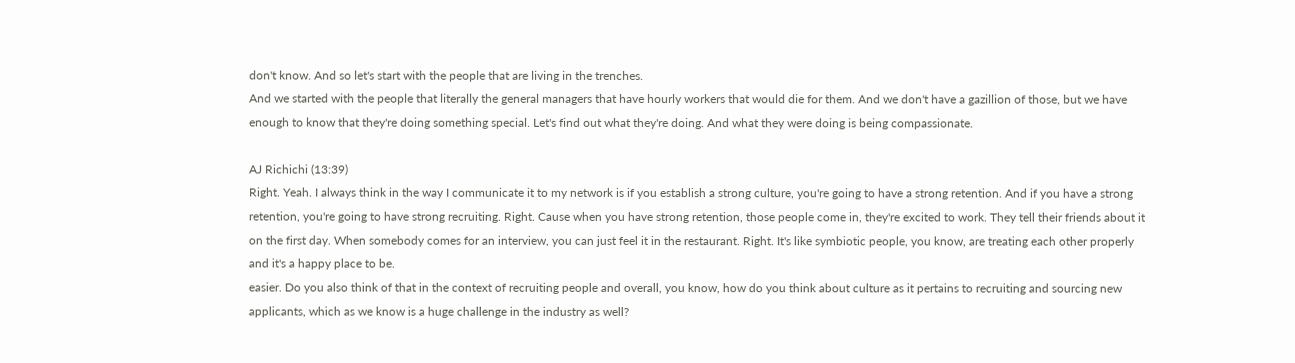don't know. And so let's start with the people that are living in the trenches.
And we started with the people that literally the general managers that have hourly workers that would die for them. And we don't have a gazillion of those, but we have enough to know that they're doing something special. Let's find out what they're doing. And what they were doing is being compassionate.

AJ Richichi (13:39)
Right. Yeah. I always think in the way I communicate it to my network is if you establish a strong culture, you're going to have a strong retention. And if you have a strong retention, you're going to have strong recruiting. Right. Cause when you have strong retention, those people come in, they're excited to work. They tell their friends about it on the first day. When somebody comes for an interview, you can just feel it in the restaurant. Right. It's like symbiotic people, you know, are treating each other properly and it's a happy place to be.
easier. Do you also think of that in the context of recruiting people and overall, you know, how do you think about culture as it pertains to recruiting and sourcing new applicants, which as we know is a huge challenge in the industry as well?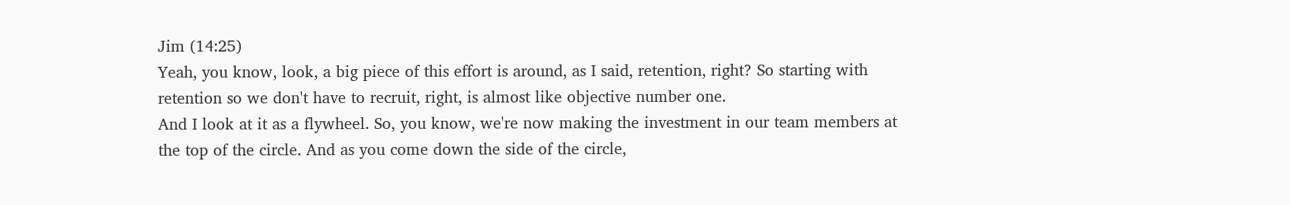Jim (14:25)
Yeah, you know, look, a big piece of this effort is around, as I said, retention, right? So starting with retention so we don't have to recruit, right, is almost like objective number one.
And I look at it as a flywheel. So, you know, we're now making the investment in our team members at the top of the circle. And as you come down the side of the circle,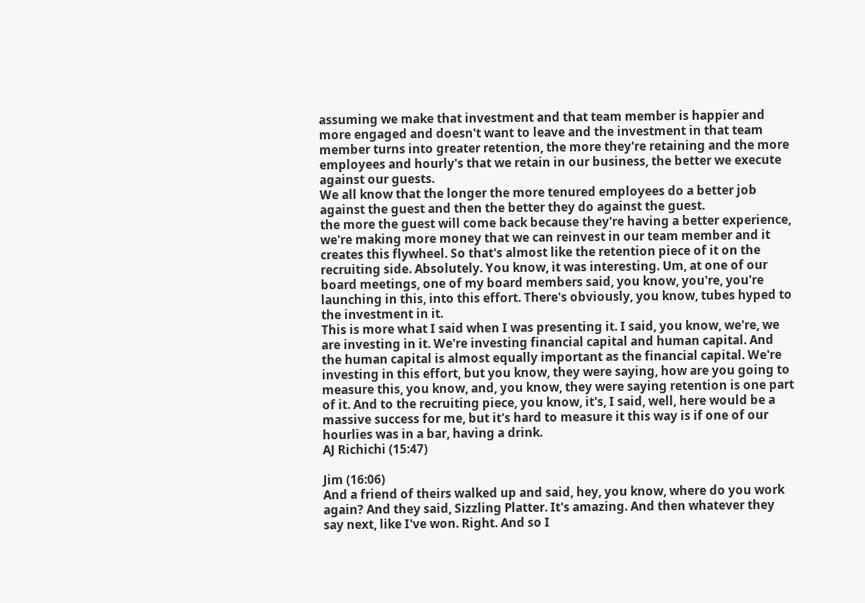assuming we make that investment and that team member is happier and more engaged and doesn't want to leave and the investment in that team member turns into greater retention, the more they're retaining and the more employees and hourly's that we retain in our business, the better we execute against our guests.
We all know that the longer the more tenured employees do a better job against the guest and then the better they do against the guest.
the more the guest will come back because they're having a better experience, we're making more money that we can reinvest in our team member and it creates this flywheel. So that's almost like the retention piece of it on the recruiting side. Absolutely. You know, it was interesting. Um, at one of our board meetings, one of my board members said, you know, you're, you're launching in this, into this effort. There's obviously, you know, tubes hyped to the investment in it.
This is more what I said when I was presenting it. I said, you know, we're, we are investing in it. We're investing financial capital and human capital. And the human capital is almost equally important as the financial capital. We're investing in this effort, but you know, they were saying, how are you going to measure this, you know, and, you know, they were saying retention is one part of it. And to the recruiting piece, you know, it's, I said, well, here would be a massive success for me, but it's hard to measure it this way is if one of our hourlies was in a bar, having a drink.
AJ Richichi (15:47)

Jim (16:06)
And a friend of theirs walked up and said, hey, you know, where do you work again? And they said, Sizzling Platter. It's amazing. And then whatever they say next, like I've won. Right. And so I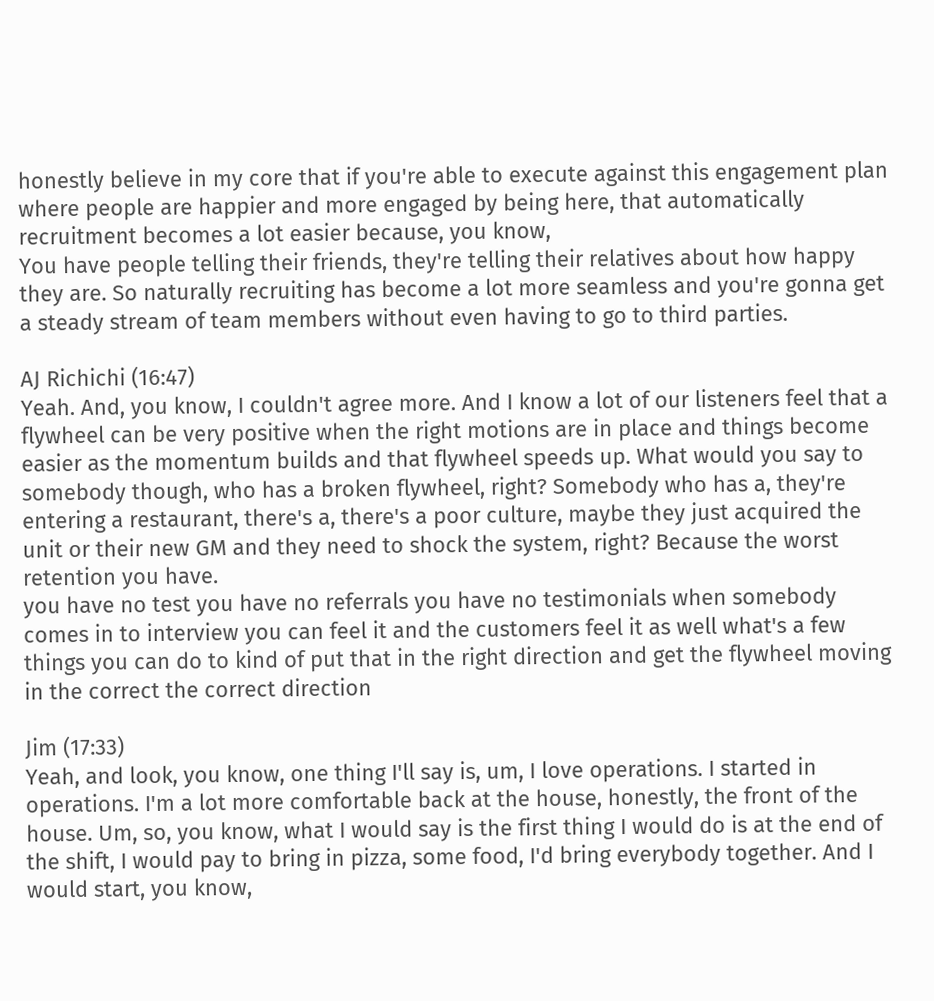honestly believe in my core that if you're able to execute against this engagement plan where people are happier and more engaged by being here, that automatically recruitment becomes a lot easier because, you know,
You have people telling their friends, they're telling their relatives about how happy they are. So naturally recruiting has become a lot more seamless and you're gonna get a steady stream of team members without even having to go to third parties.

AJ Richichi (16:47)
Yeah. And, you know, I couldn't agree more. And I know a lot of our listeners feel that a flywheel can be very positive when the right motions are in place and things become easier as the momentum builds and that flywheel speeds up. What would you say to somebody though, who has a broken flywheel, right? Somebody who has a, they're entering a restaurant, there's a, there's a poor culture, maybe they just acquired the unit or their new GM and they need to shock the system, right? Because the worst retention you have.
you have no test you have no referrals you have no testimonials when somebody comes in to interview you can feel it and the customers feel it as well what's a few things you can do to kind of put that in the right direction and get the flywheel moving in the correct the correct direction

Jim (17:33)
Yeah, and look, you know, one thing I'll say is, um, I love operations. I started in operations. I'm a lot more comfortable back at the house, honestly, the front of the house. Um, so, you know, what I would say is the first thing I would do is at the end of the shift, I would pay to bring in pizza, some food, I'd bring everybody together. And I would start, you know,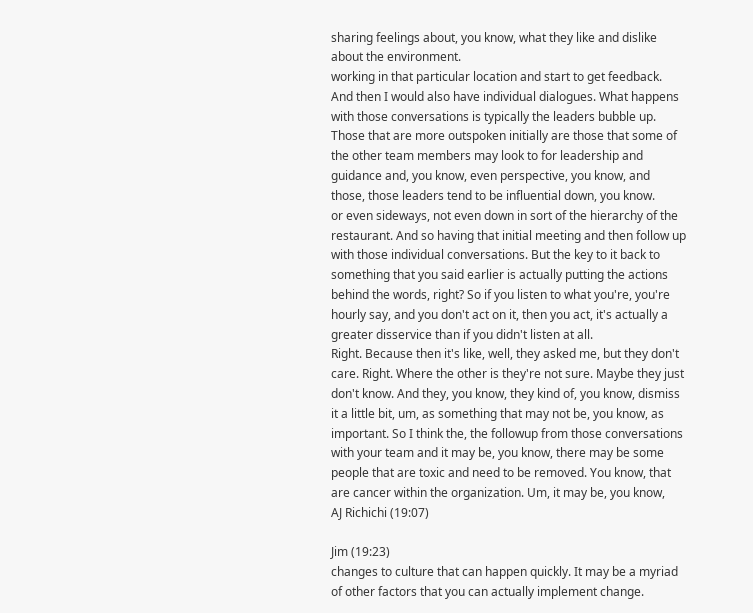sharing feelings about, you know, what they like and dislike about the environment.
working in that particular location and start to get feedback. And then I would also have individual dialogues. What happens with those conversations is typically the leaders bubble up. Those that are more outspoken initially are those that some of the other team members may look to for leadership and guidance and, you know, even perspective, you know, and those, those leaders tend to be influential down, you know.
or even sideways, not even down in sort of the hierarchy of the restaurant. And so having that initial meeting and then follow up with those individual conversations. But the key to it back to something that you said earlier is actually putting the actions behind the words, right? So if you listen to what you're, you're hourly say, and you don't act on it, then you act, it's actually a greater disservice than if you didn't listen at all.
Right. Because then it's like, well, they asked me, but they don't care. Right. Where the other is they're not sure. Maybe they just don't know. And they, you know, they kind of, you know, dismiss it a little bit, um, as something that may not be, you know, as important. So I think the, the followup from those conversations with your team and it may be, you know, there may be some people that are toxic and need to be removed. You know, that are cancer within the organization. Um, it may be, you know,
AJ Richichi (19:07)

Jim (19:23)
changes to culture that can happen quickly. It may be a myriad of other factors that you can actually implement change.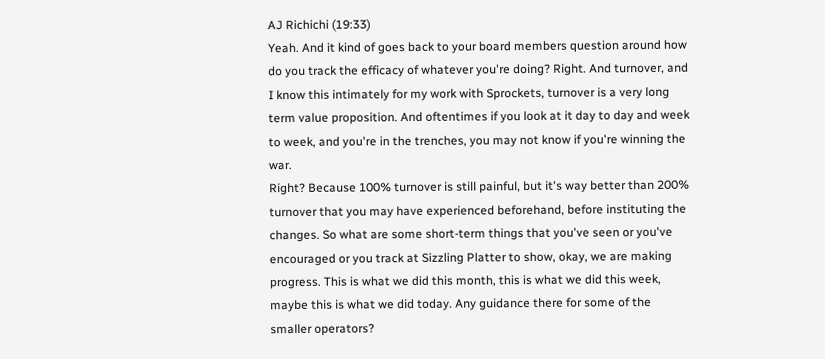AJ Richichi (19:33)
Yeah. And it kind of goes back to your board members question around how do you track the efficacy of whatever you're doing? Right. And turnover, and I know this intimately for my work with Sprockets, turnover is a very long term value proposition. And oftentimes if you look at it day to day and week to week, and you're in the trenches, you may not know if you're winning the war.
Right? Because 100% turnover is still painful, but it's way better than 200% turnover that you may have experienced beforehand, before instituting the changes. So what are some short-term things that you've seen or you've encouraged or you track at Sizzling Platter to show, okay, we are making progress. This is what we did this month, this is what we did this week, maybe this is what we did today. Any guidance there for some of the smaller operators?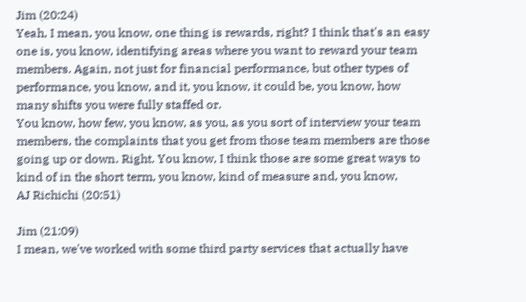Jim (20:24)
Yeah, I mean, you know, one thing is rewards, right? I think that's an easy one is, you know, identifying areas where you want to reward your team members. Again, not just for financial performance, but other types of performance, you know, and it, you know, it could be, you know, how many shifts you were fully staffed or.
You know, how few, you know, as you, as you sort of interview your team members, the complaints that you get from those team members are those going up or down. Right. You know, I think those are some great ways to kind of in the short term, you know, kind of measure and, you know,
AJ Richichi (20:51)

Jim (21:09)
I mean, we've worked with some third party services that actually have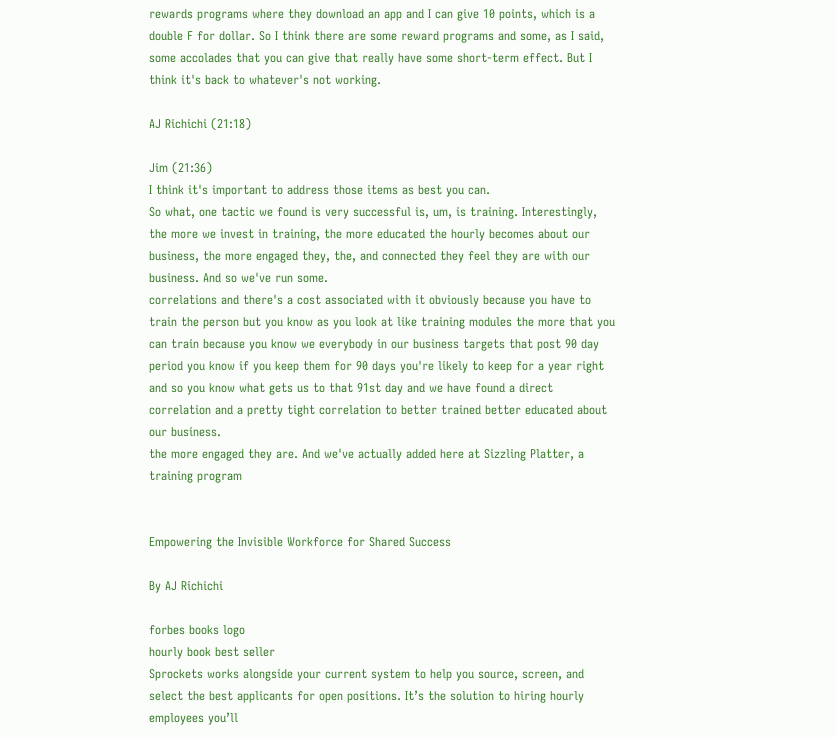rewards programs where they download an app and I can give 10 points, which is a double F for dollar. So I think there are some reward programs and some, as I said, some accolades that you can give that really have some short-term effect. But I think it's back to whatever's not working.

AJ Richichi (21:18)

Jim (21:36)
I think it's important to address those items as best you can.
So what, one tactic we found is very successful is, um, is training. Interestingly, the more we invest in training, the more educated the hourly becomes about our business, the more engaged they, the, and connected they feel they are with our business. And so we've run some.
correlations and there's a cost associated with it obviously because you have to train the person but you know as you look at like training modules the more that you can train because you know we everybody in our business targets that post 90 day period you know if you keep them for 90 days you're likely to keep for a year right and so you know what gets us to that 91st day and we have found a direct correlation and a pretty tight correlation to better trained better educated about our business.
the more engaged they are. And we've actually added here at Sizzling Platter, a training program


Empowering the Invisible Workforce for Shared Success

By AJ Richichi

forbes books logo
hourly book best seller
Sprockets works alongside your current system to help you source, screen, and select the best applicants for open positions. It’s the solution to hiring hourly employees you’ll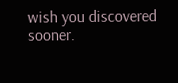wish you discovered sooner.